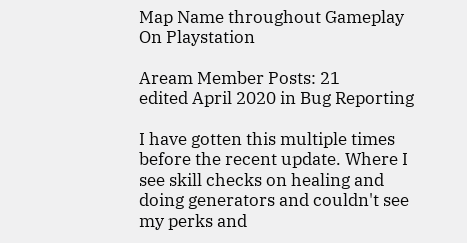Map Name throughout Gameplay On Playstation

Aream Member Posts: 21
edited April 2020 in Bug Reporting

I have gotten this multiple times before the recent update. Where I see skill checks on healing and doing generators and couldn't see my perks and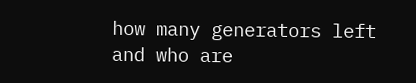how many generators left and who are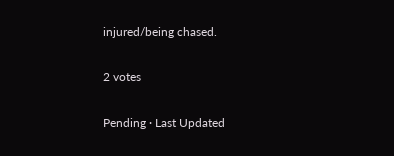injured/being chased.

2 votes

Pending · Last Updated